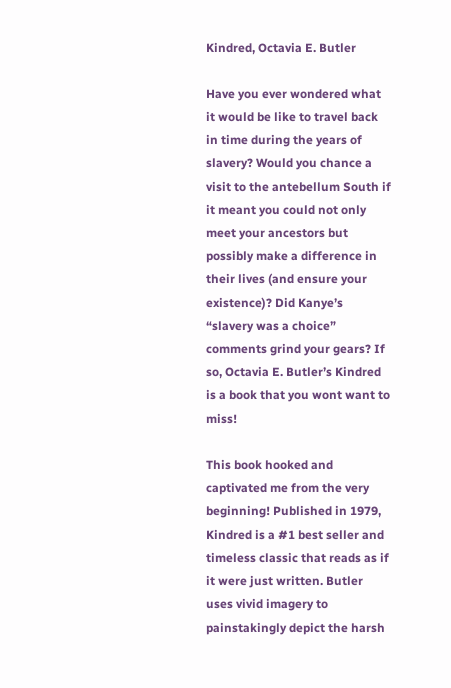Kindred, Octavia E. Butler

Have you ever wondered what it would be like to travel back in time during the years of slavery? Would you chance a visit to the antebellum South if it meant you could not only meet your ancestors but possibly make a difference in their lives (and ensure your existence)? Did Kanye’s “slavery was a choice” comments grind your gears? If so, Octavia E. Butler’s Kindred is a book that you wont want to miss!

This book hooked and captivated me from the very beginning! Published in 1979, Kindred is a #1 best seller and timeless classic that reads as if it were just written. Butler uses vivid imagery to painstakingly depict the harsh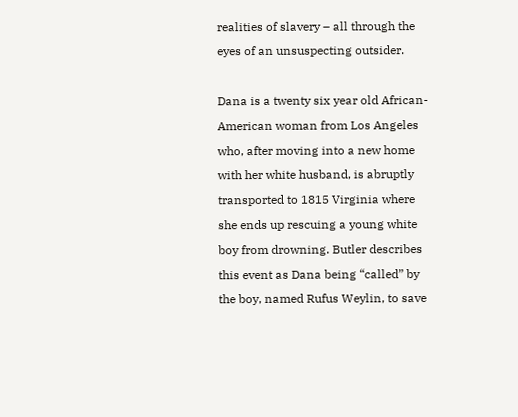realities of slavery – all through the eyes of an unsuspecting outsider.

Dana is a twenty six year old African-American woman from Los Angeles who, after moving into a new home with her white husband, is abruptly transported to 1815 Virginia where she ends up rescuing a young white boy from drowning. Butler describes this event as Dana being “called” by the boy, named Rufus Weylin, to save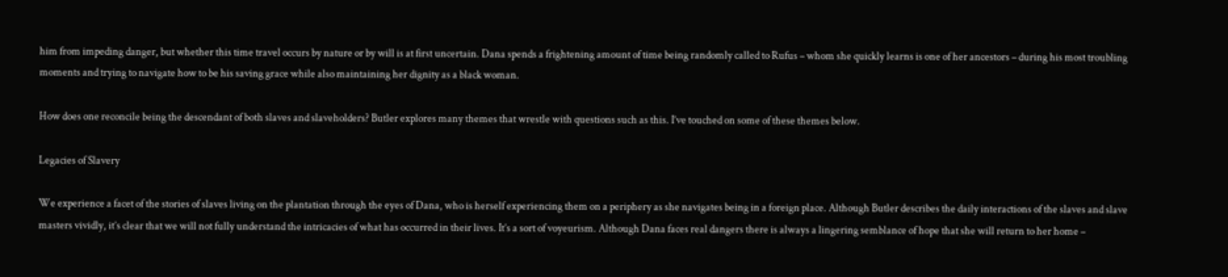him from impeding danger, but whether this time travel occurs by nature or by will is at first uncertain. Dana spends a frightening amount of time being randomly called to Rufus – whom she quickly learns is one of her ancestors – during his most troubling moments and trying to navigate how to be his saving grace while also maintaining her dignity as a black woman.

How does one reconcile being the descendant of both slaves and slaveholders? Butler explores many themes that wrestle with questions such as this. I’ve touched on some of these themes below.

Legacies of Slavery

We experience a facet of the stories of slaves living on the plantation through the eyes of Dana, who is herself experiencing them on a periphery as she navigates being in a foreign place. Although Butler describes the daily interactions of the slaves and slave masters vividly, it’s clear that we will not fully understand the intricacies of what has occurred in their lives. It’s a sort of voyeurism. Although Dana faces real dangers there is always a lingering semblance of hope that she will return to her home –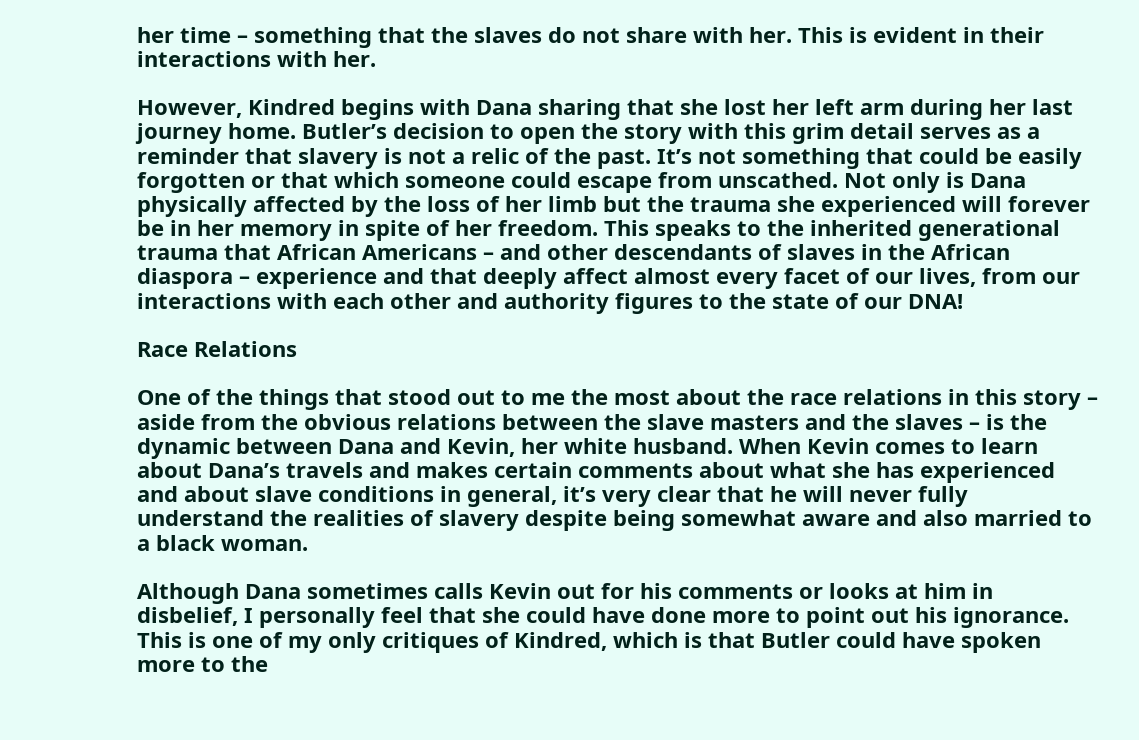her time – something that the slaves do not share with her. This is evident in their interactions with her.

However, Kindred begins with Dana sharing that she lost her left arm during her last journey home. Butler’s decision to open the story with this grim detail serves as a reminder that slavery is not a relic of the past. It’s not something that could be easily forgotten or that which someone could escape from unscathed. Not only is Dana physically affected by the loss of her limb but the trauma she experienced will forever be in her memory in spite of her freedom. This speaks to the inherited generational trauma that African Americans – and other descendants of slaves in the African diaspora – experience and that deeply affect almost every facet of our lives, from our interactions with each other and authority figures to the state of our DNA!

Race Relations

One of the things that stood out to me the most about the race relations in this story – aside from the obvious relations between the slave masters and the slaves – is the dynamic between Dana and Kevin, her white husband. When Kevin comes to learn about Dana’s travels and makes certain comments about what she has experienced and about slave conditions in general, it’s very clear that he will never fully understand the realities of slavery despite being somewhat aware and also married to a black woman.

Although Dana sometimes calls Kevin out for his comments or looks at him in disbelief, I personally feel that she could have done more to point out his ignorance. This is one of my only critiques of Kindred, which is that Butler could have spoken more to the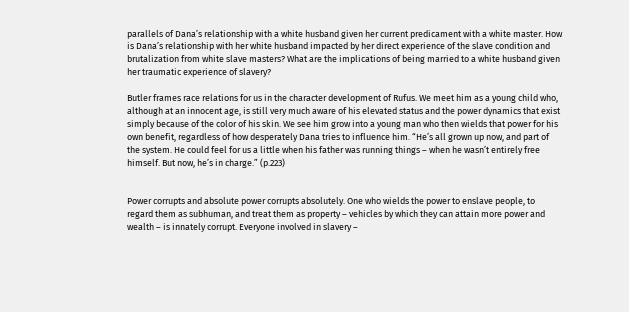parallels of Dana’s relationship with a white husband given her current predicament with a white master. How is Dana’s relationship with her white husband impacted by her direct experience of the slave condition and brutalization from white slave masters? What are the implications of being married to a white husband given her traumatic experience of slavery?

Butler frames race relations for us in the character development of Rufus. We meet him as a young child who, although at an innocent age, is still very much aware of his elevated status and the power dynamics that exist simply because of the color of his skin. We see him grow into a young man who then wields that power for his own benefit, regardless of how desperately Dana tries to influence him. “He’s all grown up now, and part of the system. He could feel for us a little when his father was running things – when he wasn’t entirely free himself. But now, he’s in charge.” (p.223)


Power corrupts and absolute power corrupts absolutely. One who wields the power to enslave people, to regard them as subhuman, and treat them as property – vehicles by which they can attain more power and wealth – is innately corrupt. Everyone involved in slavery –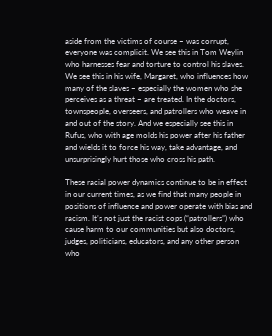aside from the victims of course – was corrupt, everyone was complicit. We see this in Tom Weylin who harnesses fear and torture to control his slaves. We see this in his wife, Margaret, who influences how many of the slaves – especially the women who she perceives as a threat – are treated. In the doctors, townspeople, overseers, and patrollers who weave in and out of the story. And we especially see this in Rufus, who with age molds his power after his father and wields it to force his way, take advantage, and unsurprisingly hurt those who cross his path.

These racial power dynamics continue to be in effect in our current times, as we find that many people in positions of influence and power operate with bias and racism. It’s not just the racist cops (“patrollers”) who cause harm to our communities but also doctors, judges, politicians, educators, and any other person who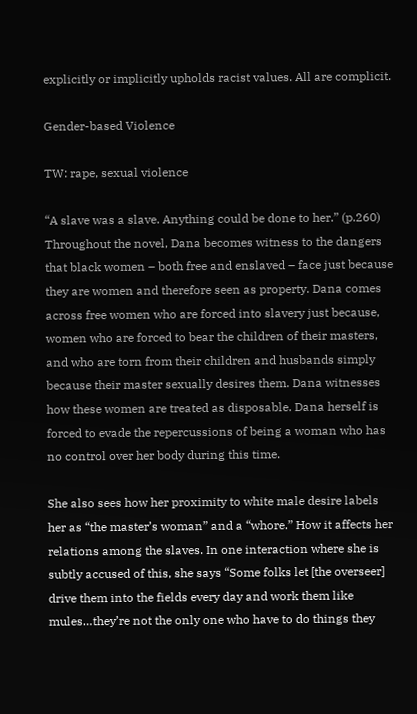explicitly or implicitly upholds racist values. All are complicit.

Gender-based Violence

TW: rape, sexual violence

“A slave was a slave. Anything could be done to her.” (p.260) Throughout the novel, Dana becomes witness to the dangers that black women – both free and enslaved – face just because they are women and therefore seen as property. Dana comes across free women who are forced into slavery just because, women who are forced to bear the children of their masters, and who are torn from their children and husbands simply because their master sexually desires them. Dana witnesses how these women are treated as disposable. Dana herself is forced to evade the repercussions of being a woman who has no control over her body during this time.

She also sees how her proximity to white male desire labels her as “the master’s woman” and a “whore.” How it affects her relations among the slaves. In one interaction where she is subtly accused of this, she says “Some folks let [the overseer] drive them into the fields every day and work them like mules…they’re not the only one who have to do things they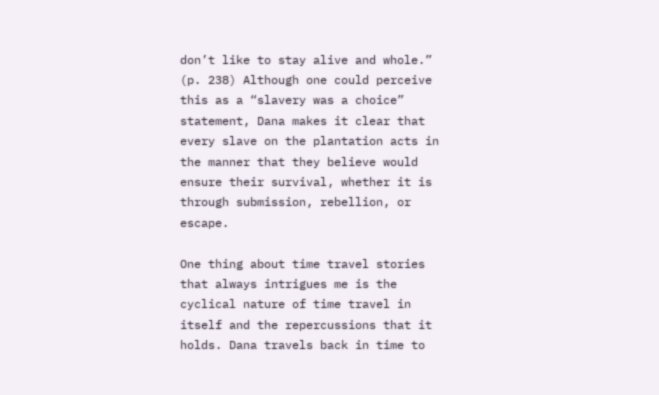don’t like to stay alive and whole.” (p. 238) Although one could perceive this as a “slavery was a choice” statement, Dana makes it clear that every slave on the plantation acts in the manner that they believe would ensure their survival, whether it is through submission, rebellion, or escape.

One thing about time travel stories that always intrigues me is the cyclical nature of time travel in itself and the repercussions that it holds. Dana travels back in time to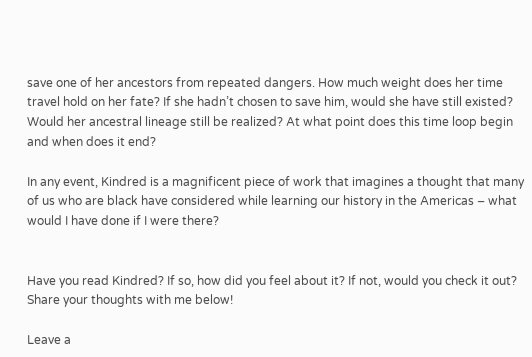save one of her ancestors from repeated dangers. How much weight does her time travel hold on her fate? If she hadn’t chosen to save him, would she have still existed? Would her ancestral lineage still be realized? At what point does this time loop begin and when does it end?

In any event, Kindred is a magnificent piece of work that imagines a thought that many of us who are black have considered while learning our history in the Americas – what would I have done if I were there?


Have you read Kindred? If so, how did you feel about it? If not, would you check it out? Share your thoughts with me below!

Leave a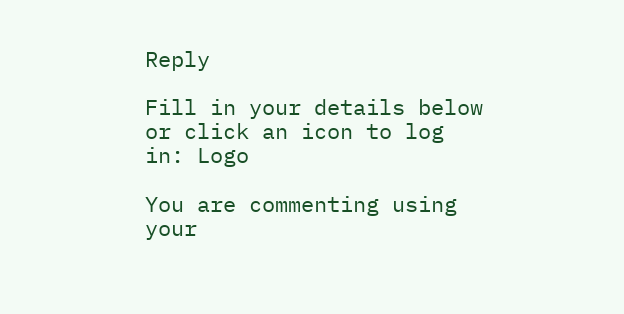Reply

Fill in your details below or click an icon to log in: Logo

You are commenting using your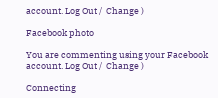account. Log Out /  Change )

Facebook photo

You are commenting using your Facebook account. Log Out /  Change )

Connecting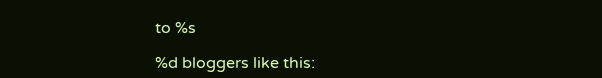to %s

%d bloggers like this: